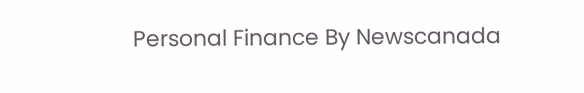Personal Finance By Newscanada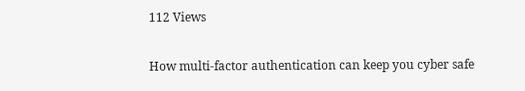112 Views

How multi-factor authentication can keep you cyber safe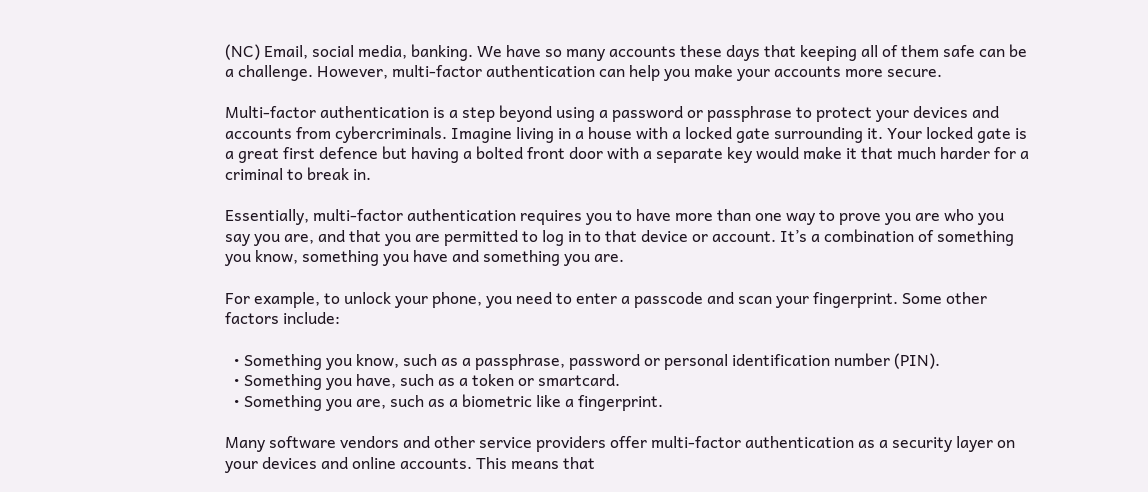(NC) Email, social media, banking. We have so many accounts these days that keeping all of them safe can be a challenge. However, multi-factor authentication can help you make your accounts more secure.

Multi-factor authentication is a step beyond using a password or passphrase to protect your devices and accounts from cybercriminals. Imagine living in a house with a locked gate surrounding it. Your locked gate is a great first defence but having a bolted front door with a separate key would make it that much harder for a criminal to break in.

Essentially, multi-factor authentication requires you to have more than one way to prove you are who you say you are, and that you are permitted to log in to that device or account. It’s a combination of something you know, something you have and something you are.

For example, to unlock your phone, you need to enter a passcode and scan your fingerprint. Some other factors include:

  • Something you know, such as a passphrase, password or personal identification number (PIN).
  • Something you have, such as a token or smartcard.
  • Something you are, such as a biometric like a fingerprint.

Many software vendors and other service providers offer multi-factor authentication as a security layer on your devices and online accounts. This means that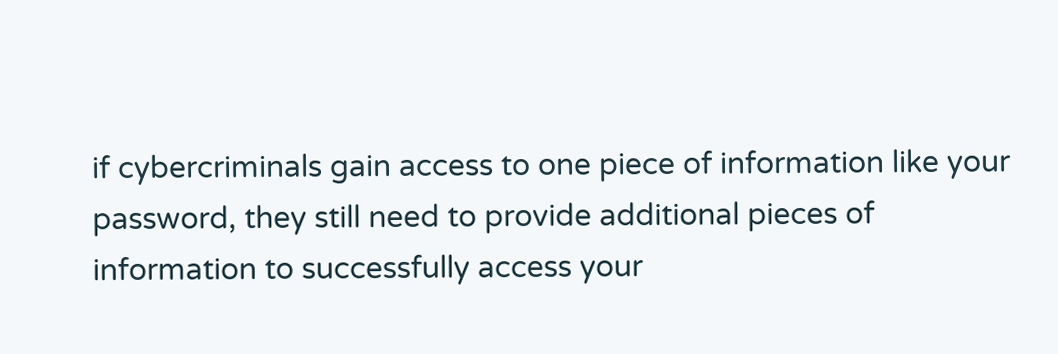if cybercriminals gain access to one piece of information like your password, they still need to provide additional pieces of information to successfully access your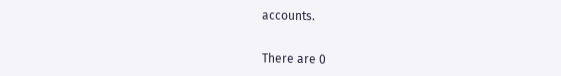accounts.


There are 0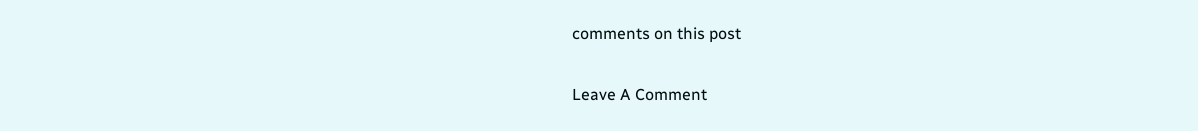comments on this post

Leave A Comment